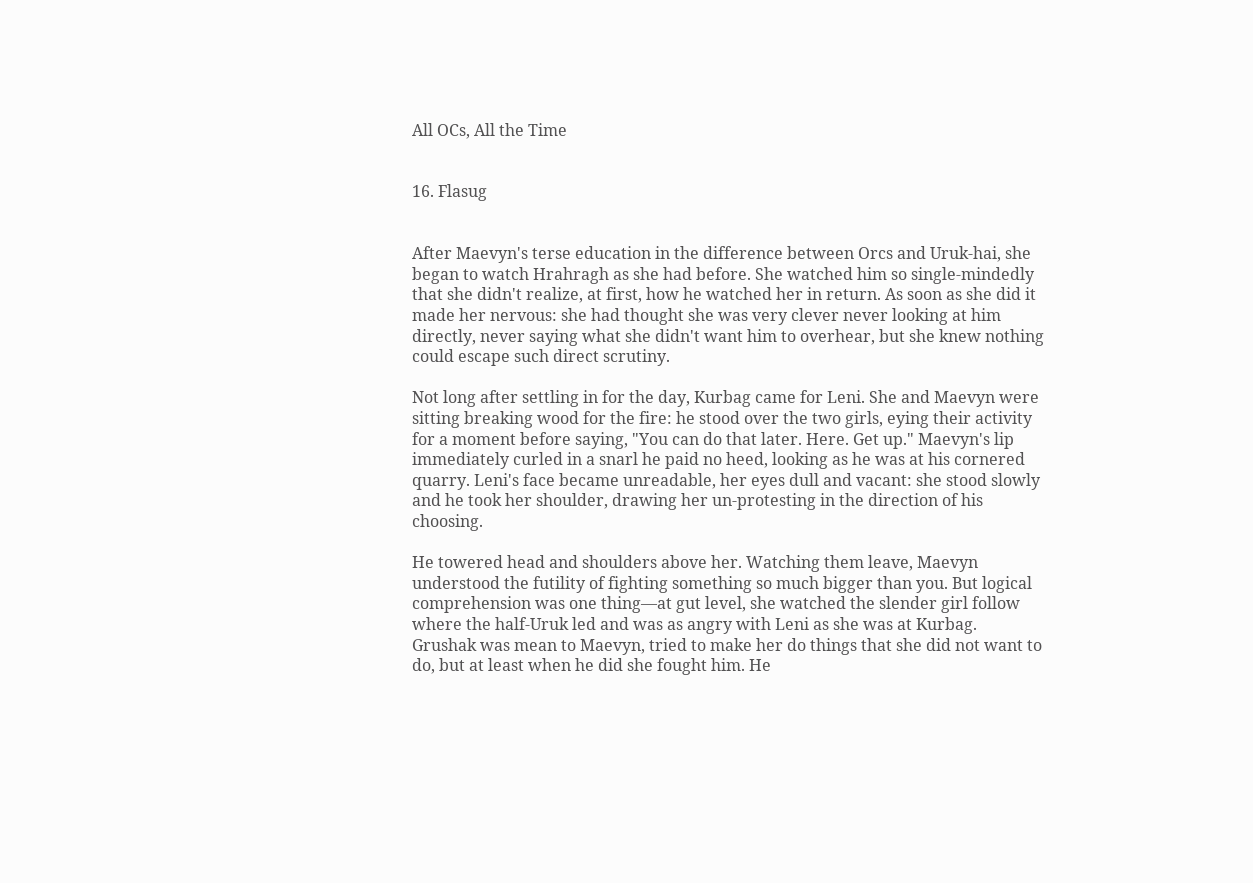All OCs, All the Time


16. Flasug


After Maevyn's terse education in the difference between Orcs and Uruk-hai, she began to watch Hrahragh as she had before. She watched him so single-mindedly that she didn't realize, at first, how he watched her in return. As soon as she did it made her nervous: she had thought she was very clever never looking at him directly, never saying what she didn't want him to overhear, but she knew nothing could escape such direct scrutiny.

Not long after settling in for the day, Kurbag came for Leni. She and Maevyn were sitting breaking wood for the fire: he stood over the two girls, eying their activity for a moment before saying, "You can do that later. Here. Get up." Maevyn's lip immediately curled in a snarl he paid no heed, looking as he was at his cornered quarry. Leni's face became unreadable, her eyes dull and vacant: she stood slowly and he took her shoulder, drawing her un-protesting in the direction of his choosing.

He towered head and shoulders above her. Watching them leave, Maevyn understood the futility of fighting something so much bigger than you. But logical comprehension was one thing—at gut level, she watched the slender girl follow where the half-Uruk led and was as angry with Leni as she was at Kurbag. Grushak was mean to Maevyn, tried to make her do things that she did not want to do, but at least when he did she fought him. He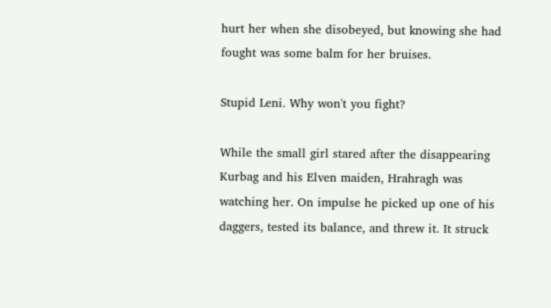hurt her when she disobeyed, but knowing she had fought was some balm for her bruises.

Stupid Leni. Why won't you fight?

While the small girl stared after the disappearing Kurbag and his Elven maiden, Hrahragh was watching her. On impulse he picked up one of his daggers, tested its balance, and threw it. It struck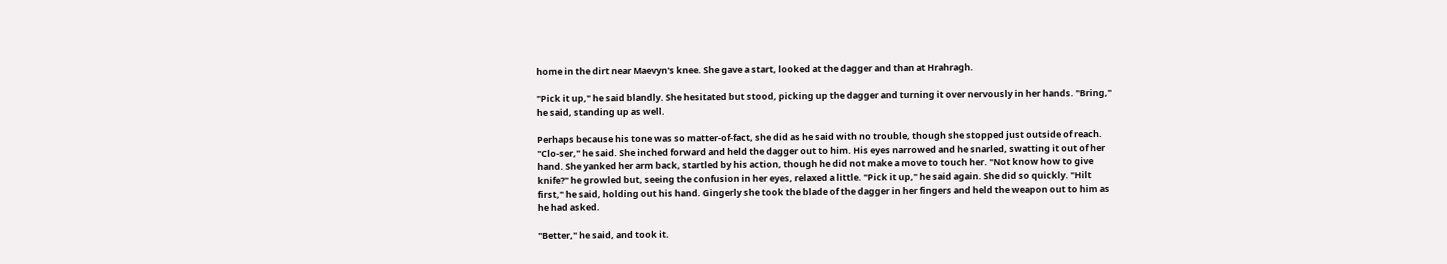home in the dirt near Maevyn's knee. She gave a start, looked at the dagger and than at Hrahragh.

"Pick it up," he said blandly. She hesitated but stood, picking up the dagger and turning it over nervously in her hands. "Bring," he said, standing up as well.

Perhaps because his tone was so matter-of-fact, she did as he said with no trouble, though she stopped just outside of reach. "Clo-ser," he said. She inched forward and held the dagger out to him. His eyes narrowed and he snarled, swatting it out of her hand. She yanked her arm back, startled by his action, though he did not make a move to touch her. "Not know how to give knife?" he growled but, seeing the confusion in her eyes, relaxed a little. "Pick it up," he said again. She did so quickly. "Hilt first," he said, holding out his hand. Gingerly she took the blade of the dagger in her fingers and held the weapon out to him as he had asked.

"Better," he said, and took it.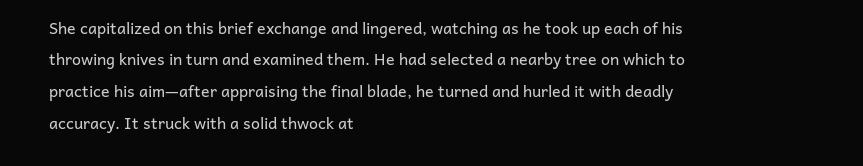She capitalized on this brief exchange and lingered, watching as he took up each of his throwing knives in turn and examined them. He had selected a nearby tree on which to practice his aim—after appraising the final blade, he turned and hurled it with deadly accuracy. It struck with a solid thwock at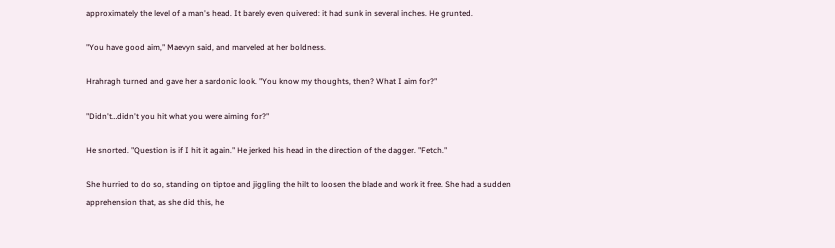approximately the level of a man's head. It barely even quivered: it had sunk in several inches. He grunted.

"You have good aim," Maevyn said, and marveled at her boldness.

Hrahragh turned and gave her a sardonic look. "You know my thoughts, then? What I aim for?"

"Didn't…didn't you hit what you were aiming for?"

He snorted. "Question is if I hit it again." He jerked his head in the direction of the dagger. "Fetch."

She hurried to do so, standing on tiptoe and jiggling the hilt to loosen the blade and work it free. She had a sudden apprehension that, as she did this, he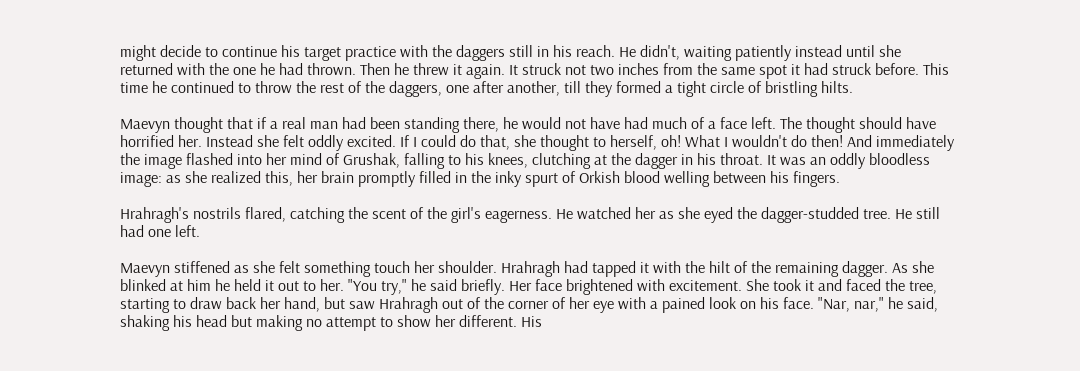might decide to continue his target practice with the daggers still in his reach. He didn't, waiting patiently instead until she returned with the one he had thrown. Then he threw it again. It struck not two inches from the same spot it had struck before. This time he continued to throw the rest of the daggers, one after another, till they formed a tight circle of bristling hilts.

Maevyn thought that if a real man had been standing there, he would not have had much of a face left. The thought should have horrified her. Instead she felt oddly excited. If I could do that, she thought to herself, oh! What I wouldn't do then! And immediately the image flashed into her mind of Grushak, falling to his knees, clutching at the dagger in his throat. It was an oddly bloodless image: as she realized this, her brain promptly filled in the inky spurt of Orkish blood welling between his fingers.

Hrahragh's nostrils flared, catching the scent of the girl's eagerness. He watched her as she eyed the dagger-studded tree. He still had one left.

Maevyn stiffened as she felt something touch her shoulder. Hrahragh had tapped it with the hilt of the remaining dagger. As she blinked at him he held it out to her. "You try," he said briefly. Her face brightened with excitement. She took it and faced the tree, starting to draw back her hand, but saw Hrahragh out of the corner of her eye with a pained look on his face. "Nar, nar," he said, shaking his head but making no attempt to show her different. His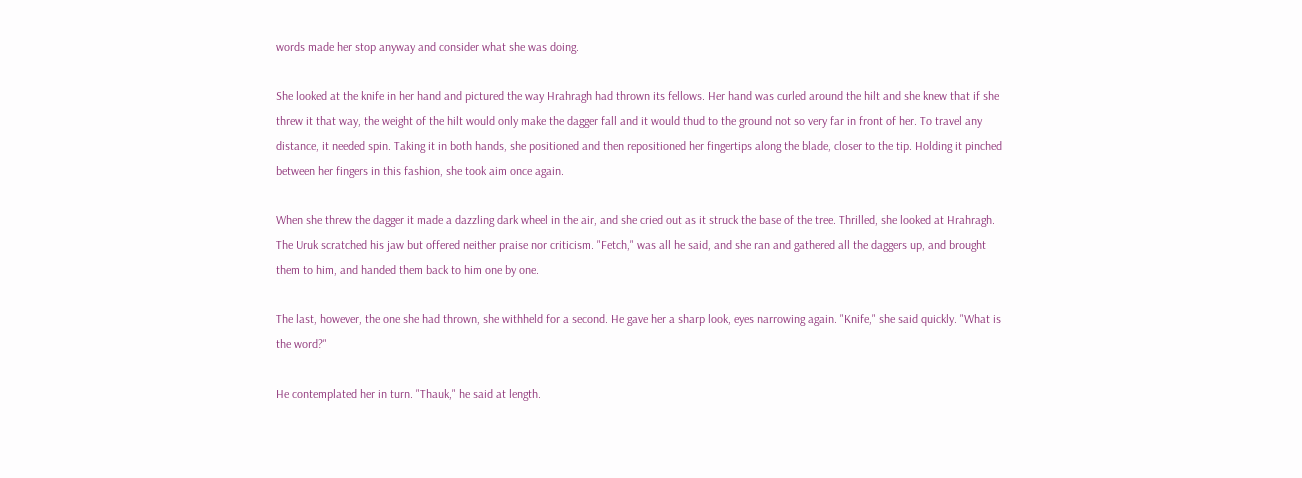words made her stop anyway and consider what she was doing.

She looked at the knife in her hand and pictured the way Hrahragh had thrown its fellows. Her hand was curled around the hilt and she knew that if she threw it that way, the weight of the hilt would only make the dagger fall and it would thud to the ground not so very far in front of her. To travel any distance, it needed spin. Taking it in both hands, she positioned and then repositioned her fingertips along the blade, closer to the tip. Holding it pinched between her fingers in this fashion, she took aim once again.

When she threw the dagger it made a dazzling dark wheel in the air, and she cried out as it struck the base of the tree. Thrilled, she looked at Hrahragh. The Uruk scratched his jaw but offered neither praise nor criticism. "Fetch," was all he said, and she ran and gathered all the daggers up, and brought them to him, and handed them back to him one by one.

The last, however, the one she had thrown, she withheld for a second. He gave her a sharp look, eyes narrowing again. "Knife," she said quickly. "What is the word?"

He contemplated her in turn. "Thauk," he said at length.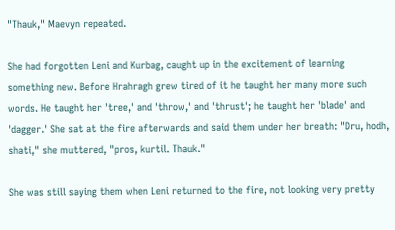"Thauk," Maevyn repeated.

She had forgotten Leni and Kurbag, caught up in the excitement of learning something new. Before Hrahragh grew tired of it he taught her many more such words. He taught her 'tree,' and 'throw,' and 'thrust'; he taught her 'blade' and 'dagger.' She sat at the fire afterwards and said them under her breath: "Dru, hodh, shati," she muttered, "pros, kurtil. Thauk."

She was still saying them when Leni returned to the fire, not looking very pretty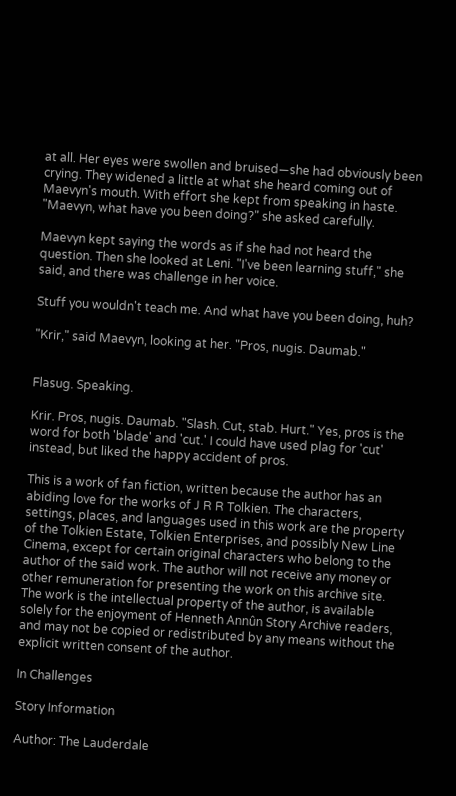at all. Her eyes were swollen and bruised—she had obviously been crying. They widened a little at what she heard coming out of Maevyn's mouth. With effort she kept from speaking in haste. "Maevyn, what have you been doing?" she asked carefully.

Maevyn kept saying the words as if she had not heard the question. Then she looked at Leni. "I've been learning stuff," she said, and there was challenge in her voice.

Stuff you wouldn't teach me. And what have you been doing, huh?

"Krir," said Maevyn, looking at her. "Pros, nugis. Daumab."


Flasug. Speaking.

Krir. Pros, nugis. Daumab. "Slash. Cut, stab. Hurt." Yes, pros is the word for both 'blade' and 'cut.' I could have used plag for 'cut' instead, but liked the happy accident of pros.

This is a work of fan fiction, written because the author has an abiding love for the works of J R R Tolkien. The characters, settings, places, and languages used in this work are the property of the Tolkien Estate, Tolkien Enterprises, and possibly New Line Cinema, except for certain original characters who belong to the author of the said work. The author will not receive any money or other remuneration for presenting the work on this archive site. The work is the intellectual property of the author, is available solely for the enjoyment of Henneth Annûn Story Archive readers, and may not be copied or redistributed by any means without the explicit written consent of the author.

In Challenges

Story Information

Author: The Lauderdale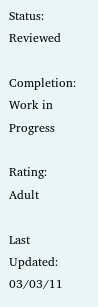Status: Reviewed

Completion: Work in Progress

Rating: Adult

Last Updated: 03/03/11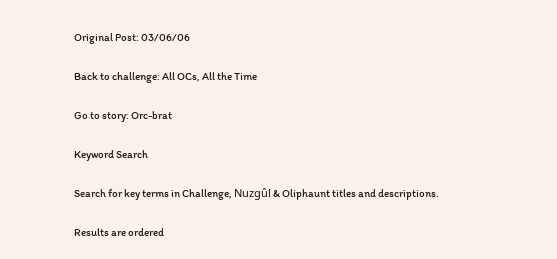Original Post: 03/06/06

Back to challenge: All OCs, All the Time

Go to story: Orc-brat

Keyword Search

Search for key terms in Challenge, Nuzgûl & Oliphaunt titles and descriptions.

Results are ordered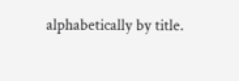alphabetically by title.